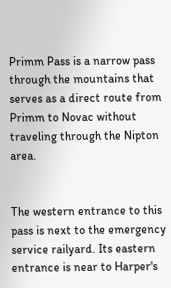Primm Pass is a narrow pass through the mountains that serves as a direct route from Primm to Novac without traveling through the Nipton area.


The western entrance to this pass is next to the emergency service railyard. Its eastern entrance is near to Harper's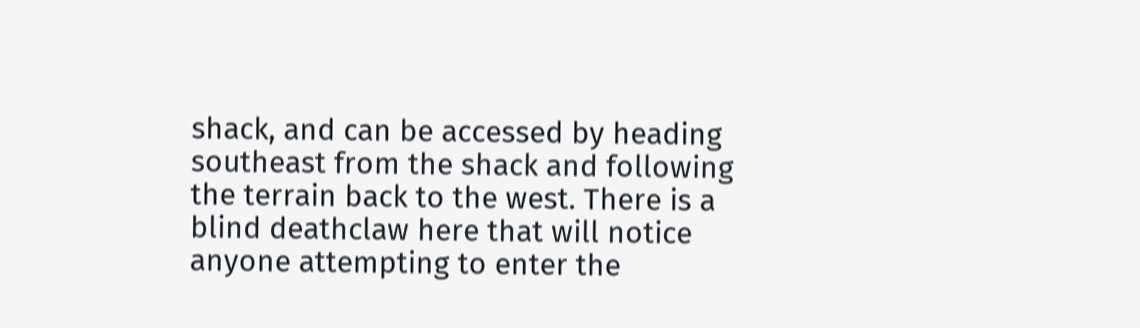shack, and can be accessed by heading southeast from the shack and following the terrain back to the west. There is a blind deathclaw here that will notice anyone attempting to enter the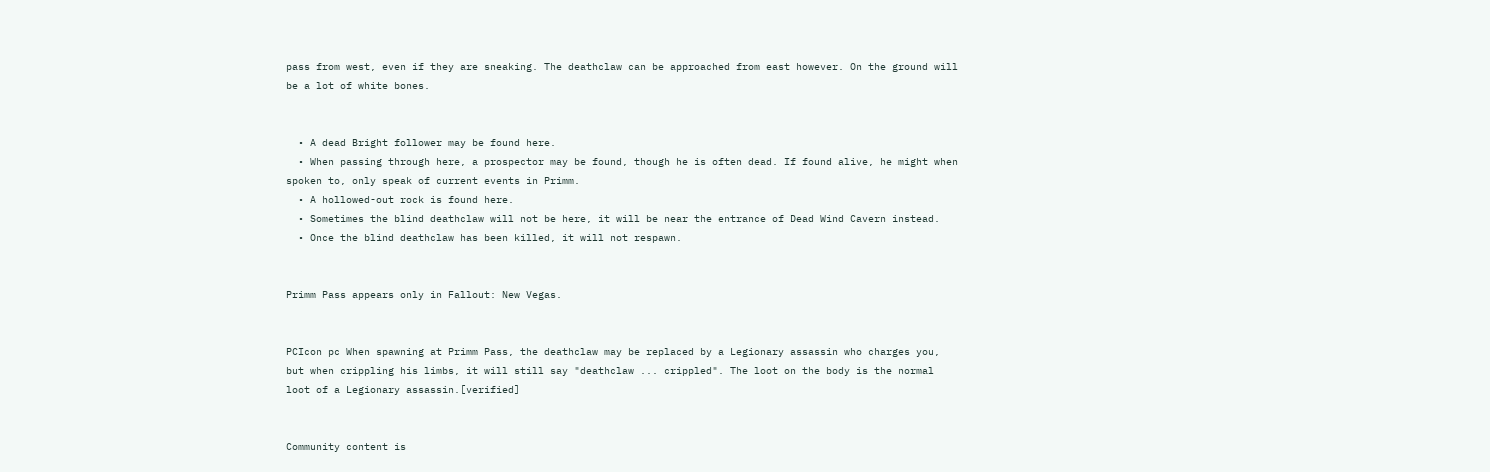pass from west, even if they are sneaking. The deathclaw can be approached from east however. On the ground will be a lot of white bones.


  • A dead Bright follower may be found here.
  • When passing through here, a prospector may be found, though he is often dead. If found alive, he might when spoken to, only speak of current events in Primm.
  • A hollowed-out rock is found here.
  • Sometimes the blind deathclaw will not be here, it will be near the entrance of Dead Wind Cavern instead.
  • Once the blind deathclaw has been killed, it will not respawn.


Primm Pass appears only in Fallout: New Vegas.


PCIcon pc When spawning at Primm Pass, the deathclaw may be replaced by a Legionary assassin who charges you, but when crippling his limbs, it will still say "deathclaw ... crippled". The loot on the body is the normal loot of a Legionary assassin.[verified]


Community content is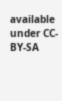available under CC-BY-SA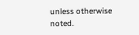unless otherwise noted.